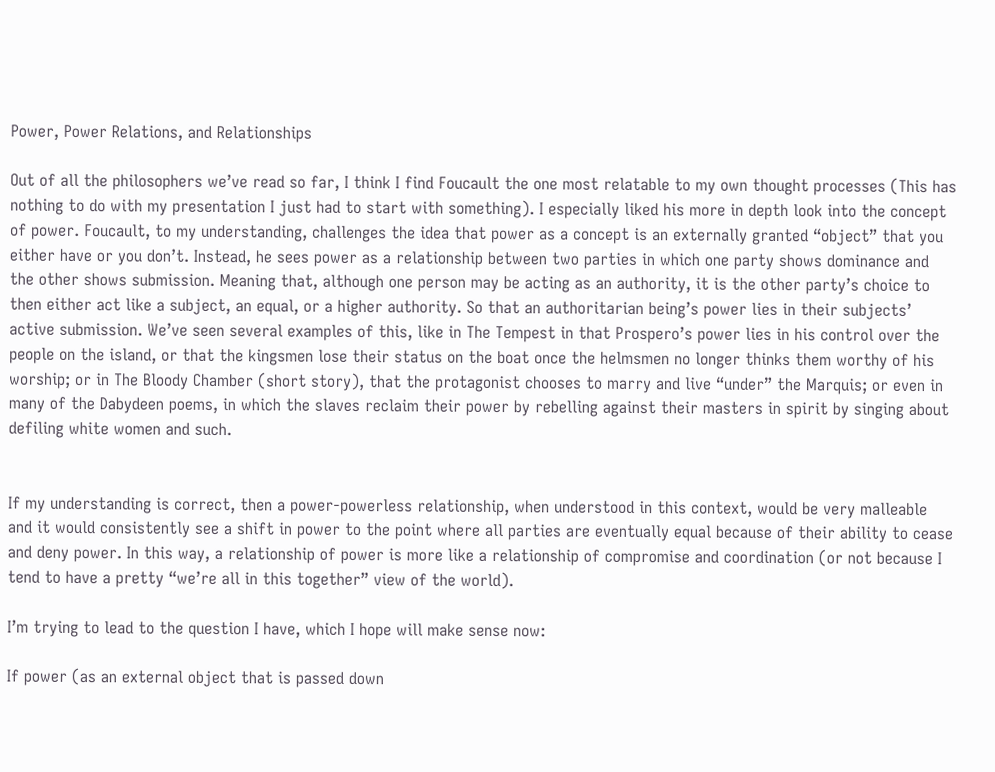Power, Power Relations, and Relationships

Out of all the philosophers we’ve read so far, I think I find Foucault the one most relatable to my own thought processes (This has nothing to do with my presentation I just had to start with something). I especially liked his more in depth look into the concept of power. Foucault, to my understanding, challenges the idea that power as a concept is an externally granted “object” that you either have or you don’t. Instead, he sees power as a relationship between two parties in which one party shows dominance and the other shows submission. Meaning that, although one person may be acting as an authority, it is the other party’s choice to then either act like a subject, an equal, or a higher authority. So that an authoritarian being’s power lies in their subjects’ active submission. We’ve seen several examples of this, like in The Tempest in that Prospero’s power lies in his control over the people on the island, or that the kingsmen lose their status on the boat once the helmsmen no longer thinks them worthy of his worship; or in The Bloody Chamber (short story), that the protagonist chooses to marry and live “under” the Marquis; or even in many of the Dabydeen poems, in which the slaves reclaim their power by rebelling against their masters in spirit by singing about defiling white women and such.


If my understanding is correct, then a power-powerless relationship, when understood in this context, would be very malleable and it would consistently see a shift in power to the point where all parties are eventually equal because of their ability to cease and deny power. In this way, a relationship of power is more like a relationship of compromise and coordination (or not because I tend to have a pretty “we’re all in this together” view of the world).

I’m trying to lead to the question I have, which I hope will make sense now:

If power (as an external object that is passed down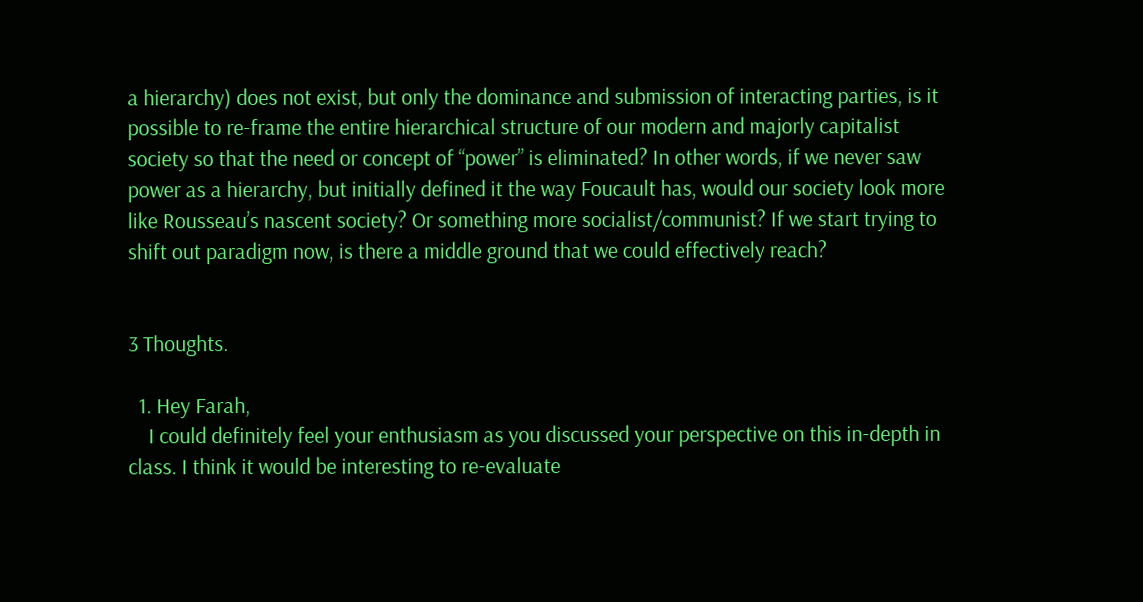a hierarchy) does not exist, but only the dominance and submission of interacting parties, is it possible to re-frame the entire hierarchical structure of our modern and majorly capitalist society so that the need or concept of “power” is eliminated? In other words, if we never saw power as a hierarchy, but initially defined it the way Foucault has, would our society look more like Rousseau’s nascent society? Or something more socialist/communist? If we start trying to shift out paradigm now, is there a middle ground that we could effectively reach?


3 Thoughts.

  1. Hey Farah,
    I could definitely feel your enthusiasm as you discussed your perspective on this in-depth in class. I think it would be interesting to re-evaluate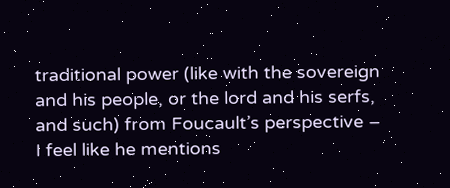traditional power (like with the sovereign and his people, or the lord and his serfs, and such) from Foucault’s perspective – I feel like he mentions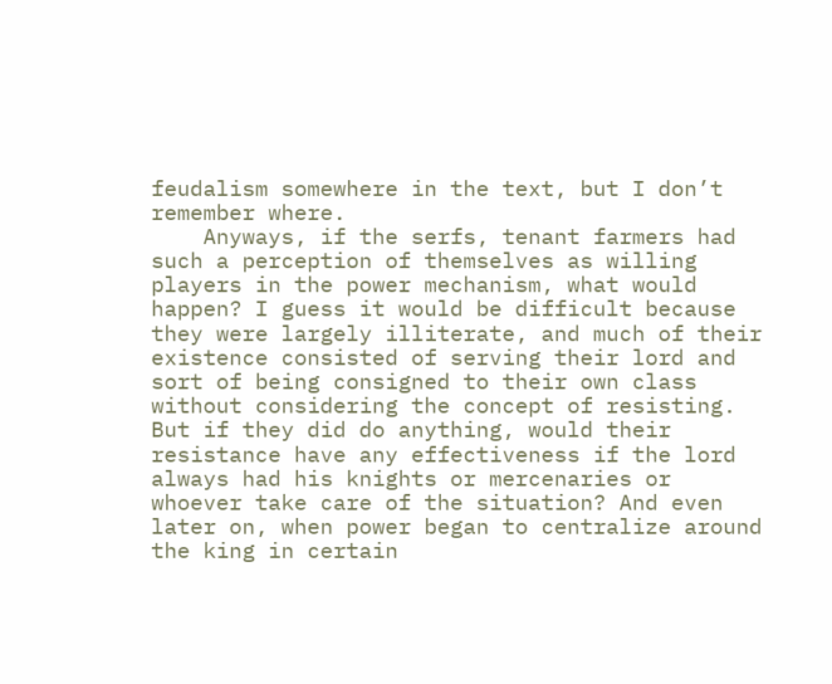feudalism somewhere in the text, but I don’t remember where.
    Anyways, if the serfs, tenant farmers had such a perception of themselves as willing players in the power mechanism, what would happen? I guess it would be difficult because they were largely illiterate, and much of their existence consisted of serving their lord and sort of being consigned to their own class without considering the concept of resisting. But if they did do anything, would their resistance have any effectiveness if the lord always had his knights or mercenaries or whoever take care of the situation? And even later on, when power began to centralize around the king in certain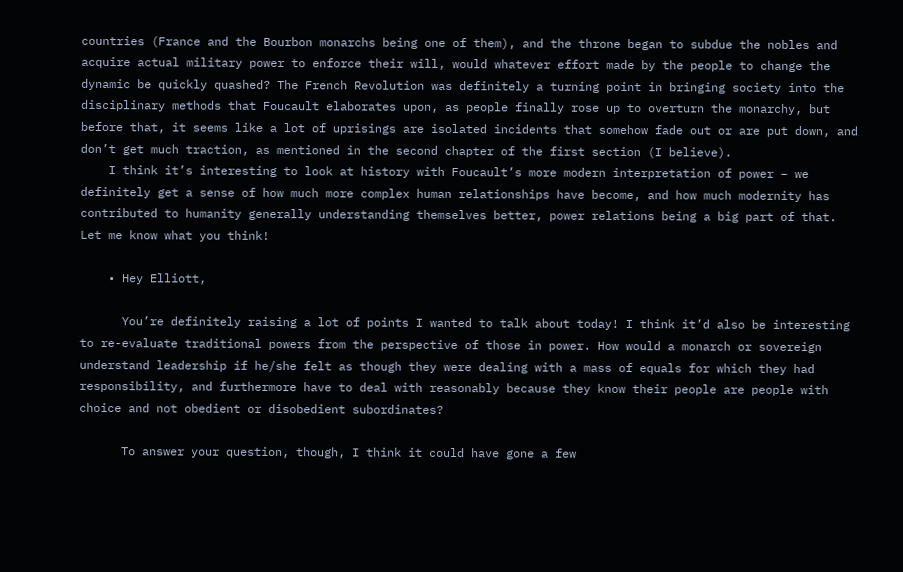countries (France and the Bourbon monarchs being one of them), and the throne began to subdue the nobles and acquire actual military power to enforce their will, would whatever effort made by the people to change the dynamic be quickly quashed? The French Revolution was definitely a turning point in bringing society into the disciplinary methods that Foucault elaborates upon, as people finally rose up to overturn the monarchy, but before that, it seems like a lot of uprisings are isolated incidents that somehow fade out or are put down, and don’t get much traction, as mentioned in the second chapter of the first section (I believe).
    I think it’s interesting to look at history with Foucault’s more modern interpretation of power – we definitely get a sense of how much more complex human relationships have become, and how much modernity has contributed to humanity generally understanding themselves better, power relations being a big part of that. Let me know what you think!

    • Hey Elliott,

      You’re definitely raising a lot of points I wanted to talk about today! I think it’d also be interesting to re-evaluate traditional powers from the perspective of those in power. How would a monarch or sovereign understand leadership if he/she felt as though they were dealing with a mass of equals for which they had responsibility, and furthermore have to deal with reasonably because they know their people are people with choice and not obedient or disobedient subordinates?

      To answer your question, though, I think it could have gone a few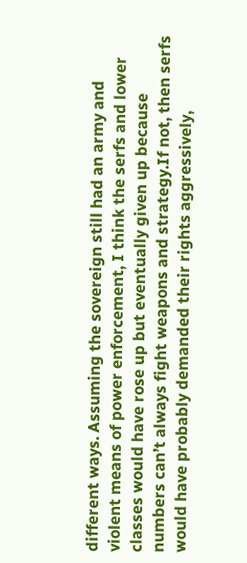different ways. Assuming the sovereign still had an army and violent means of power enforcement, I think the serfs and lower classes would have rose up but eventually given up because numbers can’t always fight weapons and strategy.If not, then serfs would have probably demanded their rights aggressively,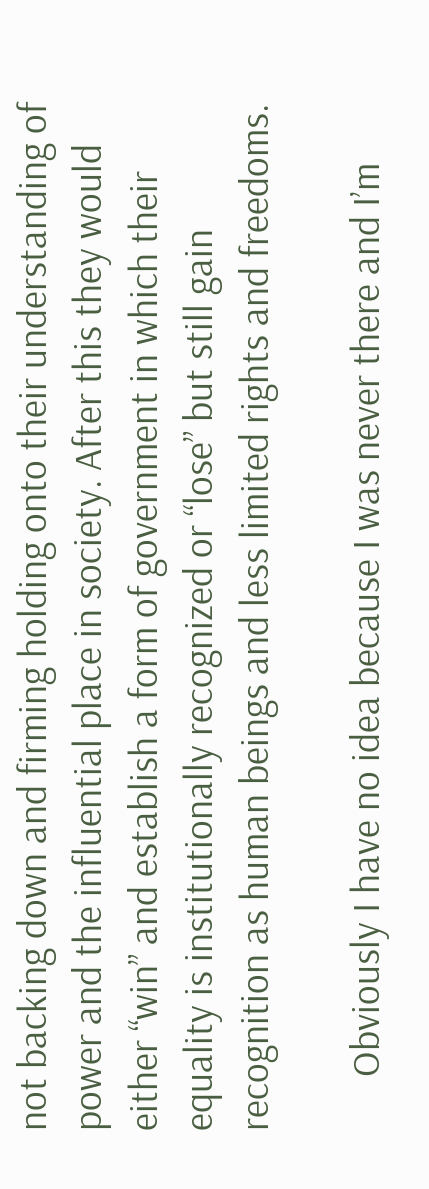not backing down and firming holding onto their understanding of power and the influential place in society. After this they would either “win” and establish a form of government in which their equality is institutionally recognized or “lose” but still gain recognition as human beings and less limited rights and freedoms.

      Obviously I have no idea because I was never there and I’m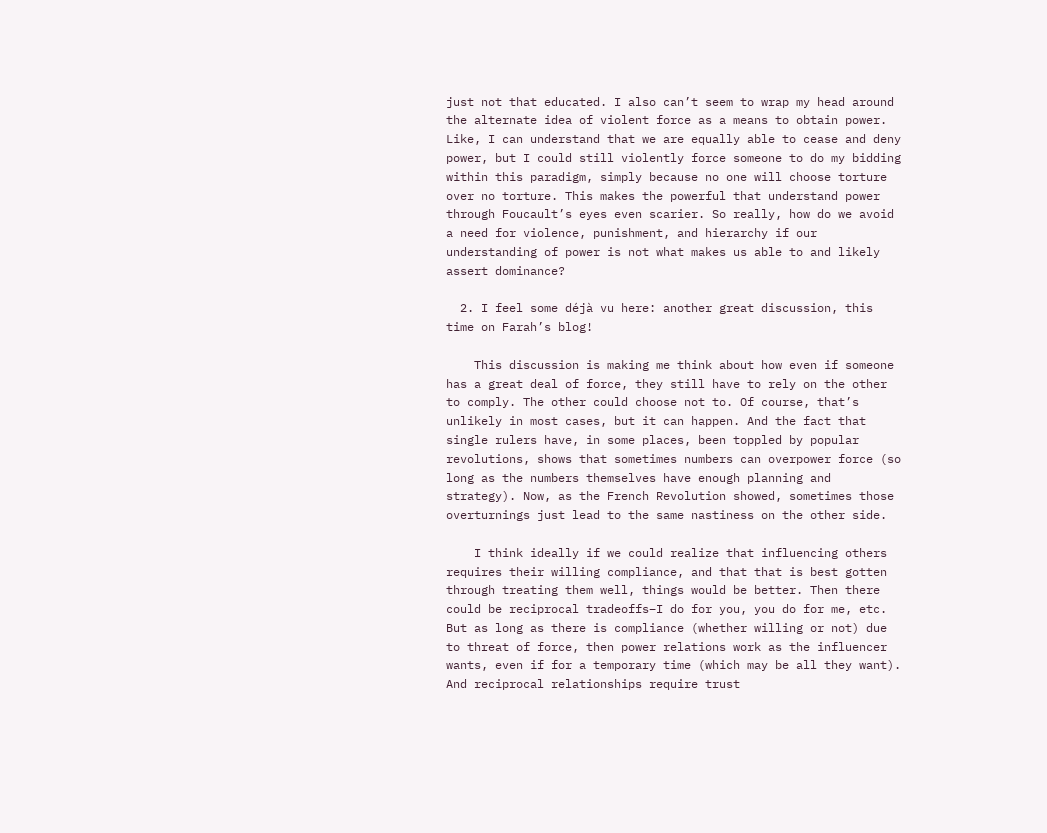just not that educated. I also can’t seem to wrap my head around the alternate idea of violent force as a means to obtain power. Like, I can understand that we are equally able to cease and deny power, but I could still violently force someone to do my bidding within this paradigm, simply because no one will choose torture over no torture. This makes the powerful that understand power through Foucault’s eyes even scarier. So really, how do we avoid a need for violence, punishment, and hierarchy if our understanding of power is not what makes us able to and likely assert dominance?

  2. I feel some déjà vu here: another great discussion, this time on Farah’s blog!

    This discussion is making me think about how even if someone has a great deal of force, they still have to rely on the other to comply. The other could choose not to. Of course, that’s unlikely in most cases, but it can happen. And the fact that single rulers have, in some places, been toppled by popular revolutions, shows that sometimes numbers can overpower force (so long as the numbers themselves have enough planning and strategy). Now, as the French Revolution showed, sometimes those overturnings just lead to the same nastiness on the other side.

    I think ideally if we could realize that influencing others requires their willing compliance, and that that is best gotten through treating them well, things would be better. Then there could be reciprocal tradeoffs–I do for you, you do for me, etc. But as long as there is compliance (whether willing or not) due to threat of force, then power relations work as the influencer wants, even if for a temporary time (which may be all they want). And reciprocal relationships require trust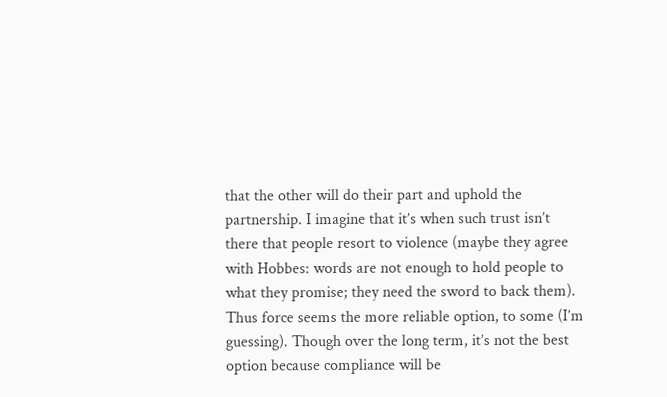that the other will do their part and uphold the partnership. I imagine that it’s when such trust isn’t there that people resort to violence (maybe they agree with Hobbes: words are not enough to hold people to what they promise; they need the sword to back them). Thus force seems the more reliable option, to some (I’m guessing). Though over the long term, it’s not the best option because compliance will be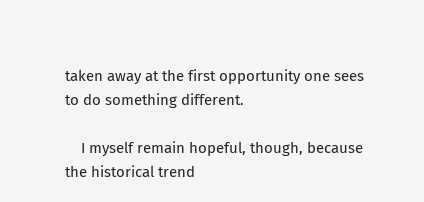taken away at the first opportunity one sees to do something different.

    I myself remain hopeful, though, because the historical trend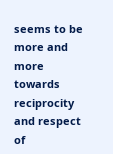seems to be more and more towards reciprocity and respect of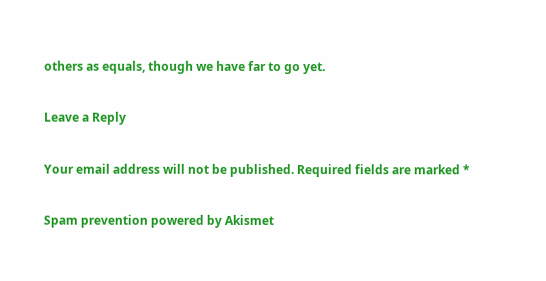others as equals, though we have far to go yet.

Leave a Reply

Your email address will not be published. Required fields are marked *

Spam prevention powered by Akismet